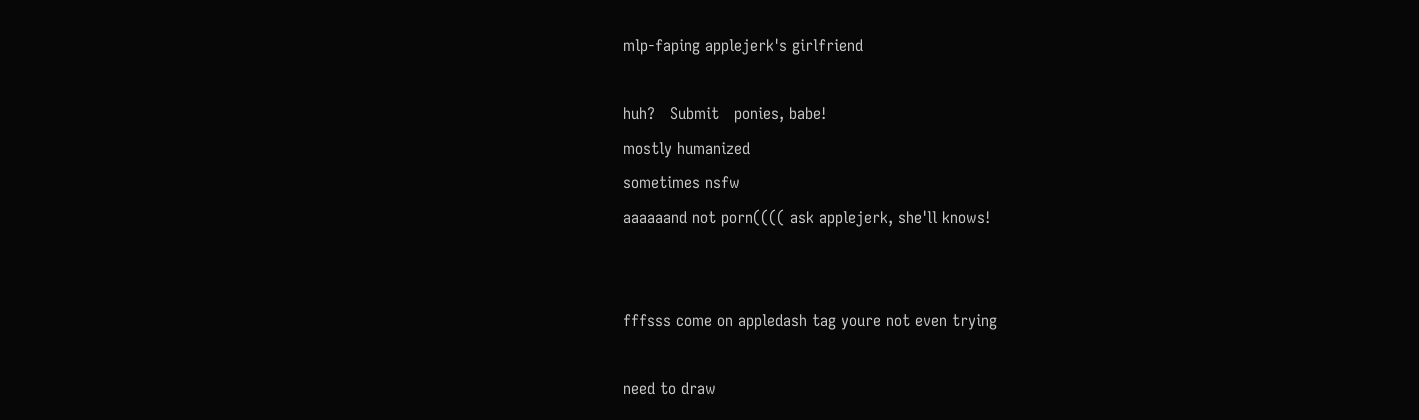mlp-faping applejerk's girlfriend

huh?   Submit   ponies, babe!
mostly humanized
sometimes nsfw
aaaaaand not porn(((( ask applejerk, she'll knows!


fffsss come on appledash tag youre not even trying

need to draw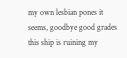my own lesbian pones it seems, goodbye good grades this ship is ruining my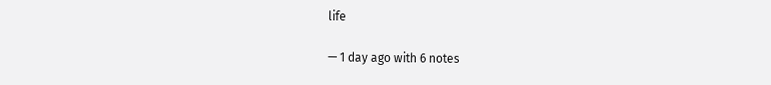life

— 1 day ago with 6 notes